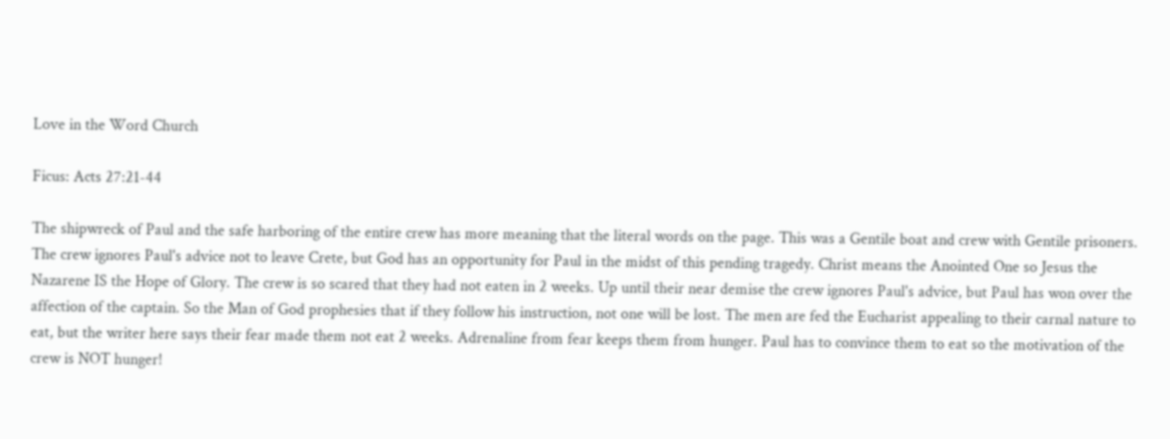Love in the Word Church

Ficus: Acts 27:21-44

The shipwreck of Paul and the safe harboring of the entire crew has more meaning that the literal words on the page. This was a Gentile boat and crew with Gentile prisoners. The crew ignores Paul's advice not to leave Crete, but God has an opportunity for Paul in the midst of this pending tragedy. Christ means the Anointed One so Jesus the Nazarene IS the Hope of Glory. The crew is so scared that they had not eaten in 2 weeks. Up until their near demise the crew ignores Paul's advice, but Paul has won over the affection of the captain. So the Man of God prophesies that if they follow his instruction, not one will be lost. The men are fed the Eucharist appealing to their carnal nature to eat, but the writer here says their fear made them not eat 2 weeks. Adrenaline from fear keeps them from hunger. Paul has to convince them to eat so the motivation of the crew is NOT hunger!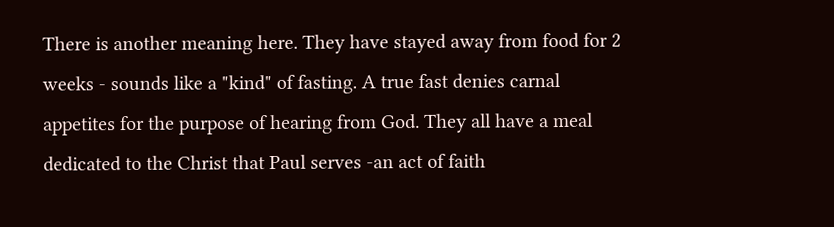There is another meaning here. They have stayed away from food for 2 weeks - sounds like a "kind" of fasting. A true fast denies carnal appetites for the purpose of hearing from God. They all have a meal dedicated to the Christ that Paul serves -an act of faith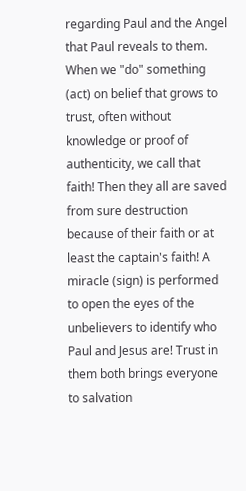regarding Paul and the Angel that Paul reveals to them. When we "do" something (act) on belief that grows to trust, often without knowledge or proof of authenticity, we call that faith! Then they all are saved from sure destruction because of their faith or at least the captain's faith! A miracle (sign) is performed to open the eyes of the unbelievers to identify who Paul and Jesus are! Trust in them both brings everyone to salvation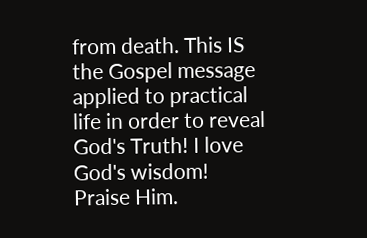from death. This IS the Gospel message applied to practical life in order to reveal God's Truth! I love God's wisdom! Praise Him.